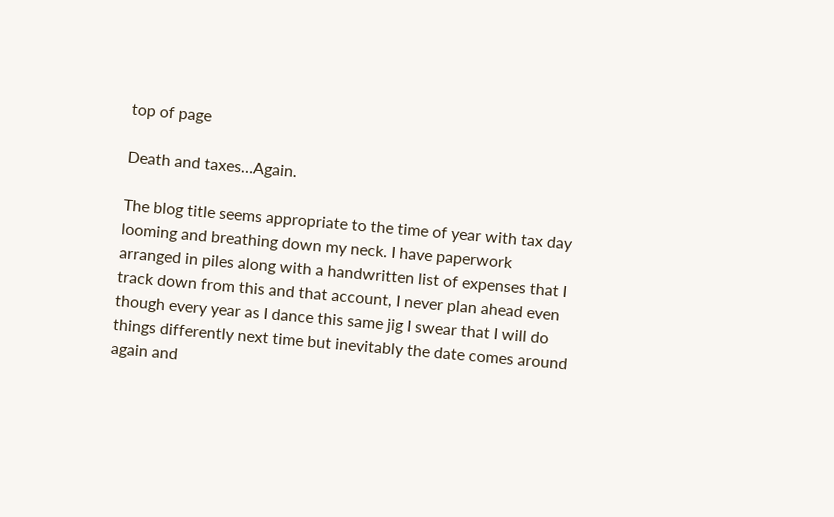top of page

Death and taxes…Again.

The blog title seems appropriate to the time of year with tax day looming and breathing down my neck. I have paperwork arranged in piles along with a handwritten list of expenses that I track down from this and that account, I never plan ahead even though every year as I dance this same jig I swear that I will do things differently next time but inevitably the date comes around again and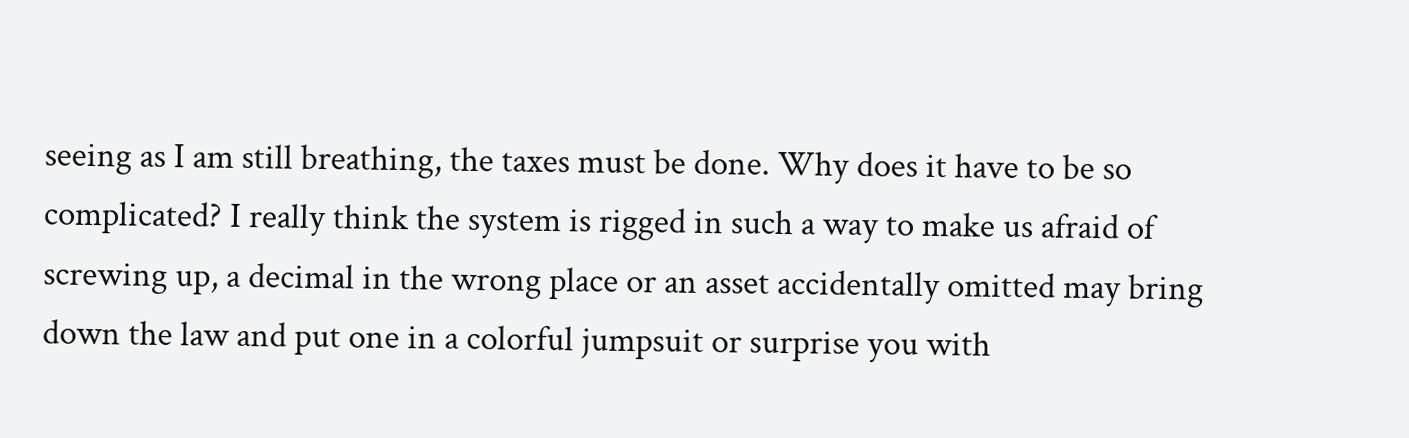seeing as I am still breathing, the taxes must be done. Why does it have to be so complicated? I really think the system is rigged in such a way to make us afraid of screwing up, a decimal in the wrong place or an asset accidentally omitted may bring down the law and put one in a colorful jumpsuit or surprise you with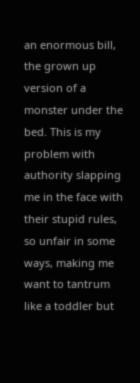an enormous bill, the grown up version of a monster under the bed. This is my problem with authority slapping me in the face with their stupid rules, so unfair in some ways, making me want to tantrum like a toddler but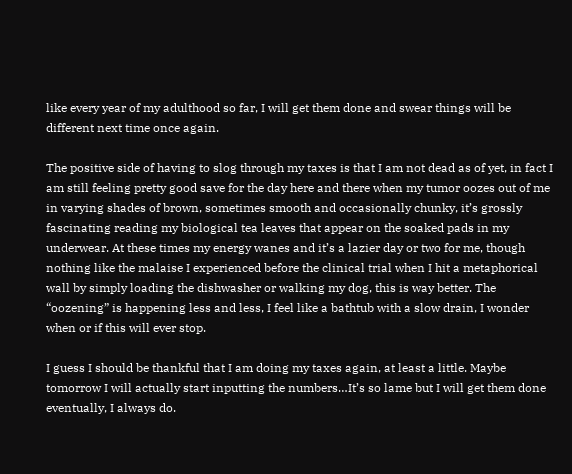like every year of my adulthood so far, I will get them done and swear things will be different next time once again.

The positive side of having to slog through my taxes is that I am not dead as of yet, in fact I am still feeling pretty good save for the day here and there when my tumor oozes out of me in varying shades of brown, sometimes smooth and occasionally chunky, it’s grossly fascinating reading my biological tea leaves that appear on the soaked pads in my underwear. At these times my energy wanes and it’s a lazier day or two for me, though nothing like the malaise I experienced before the clinical trial when I hit a metaphorical wall by simply loading the dishwasher or walking my dog, this is way better. The “oozening” is happening less and less, I feel like a bathtub with a slow drain, I wonder when or if this will ever stop.

I guess I should be thankful that I am doing my taxes again, at least a little. Maybe tomorrow I will actually start inputting the numbers…It’s so lame but I will get them done eventually, I always do.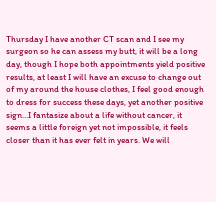Thursday I have another CT scan and I see my surgeon so he can assess my butt, it will be a long day, though I hope both appointments yield positive results, at least I will have an excuse to change out of my around the house clothes, I feel good enough to dress for success these days, yet another positive sign…I fantasize about a life without cancer, it seems a little foreign yet not impossible, it feels closer than it has ever felt in years. We will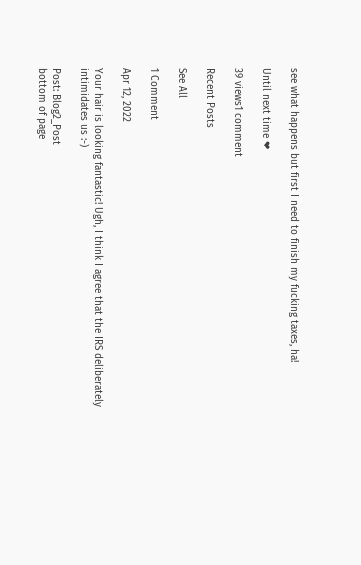see what happens but first I need to finish my fucking taxes, ha!

Until next time ❤

39 views1 comment

Recent Posts

See All

1 Comment

Apr 12, 2022

Your hair is looking fantastic! Ugh, I think I agree that the IRS deliberately intimidates us :-)

Post: Blog2_Post
bottom of page